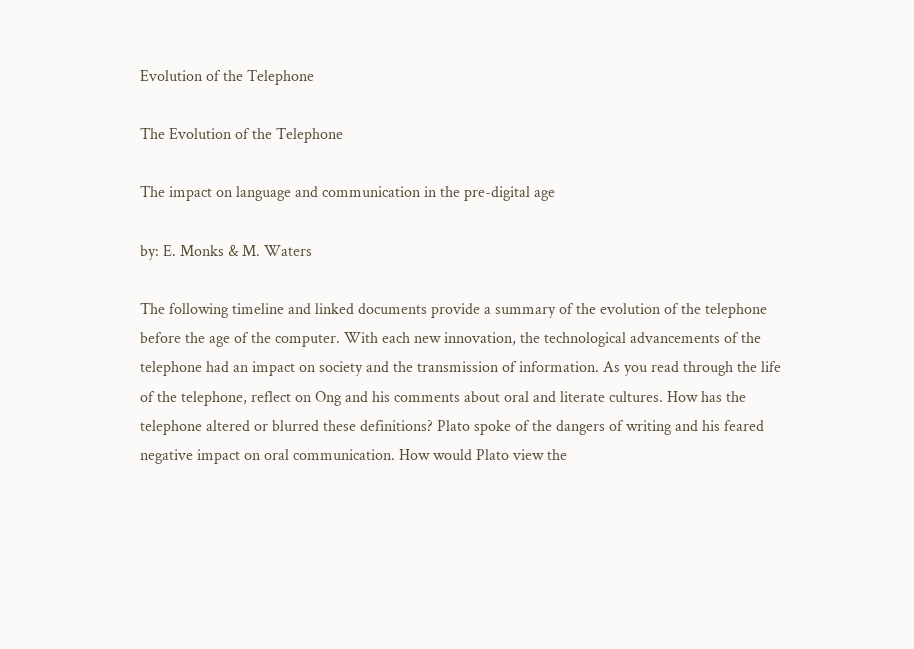Evolution of the Telephone

The Evolution of the Telephone

The impact on language and communication in the pre-digital age

by: E. Monks & M. Waters

The following timeline and linked documents provide a summary of the evolution of the telephone before the age of the computer. With each new innovation, the technological advancements of the telephone had an impact on society and the transmission of information. As you read through the life of the telephone, reflect on Ong and his comments about oral and literate cultures. How has the telephone altered or blurred these definitions? Plato spoke of the dangers of writing and his feared negative impact on oral communication. How would Plato view the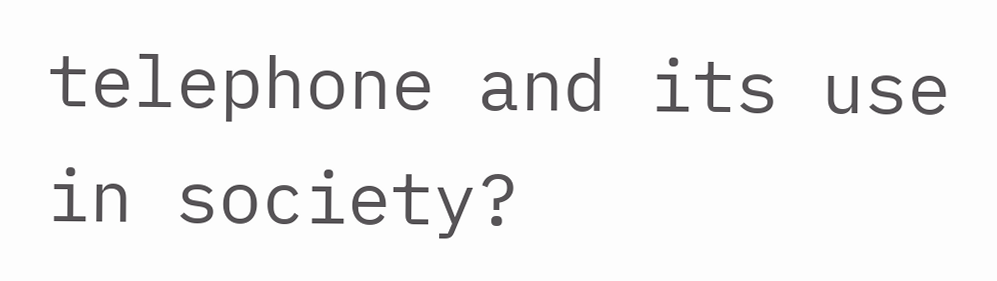telephone and its use in society?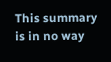This summary is in no way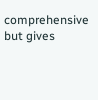comprehensive but gives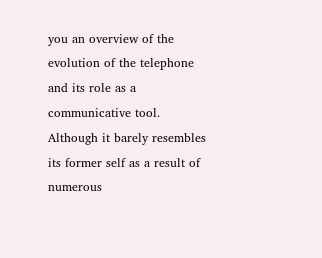you an overview of the evolution of the telephone and its role as a communicative tool. Although it barely resembles its former self as a result of numerous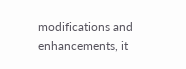modifications and enhancements, it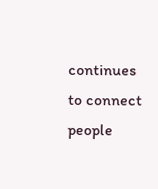continues to connect people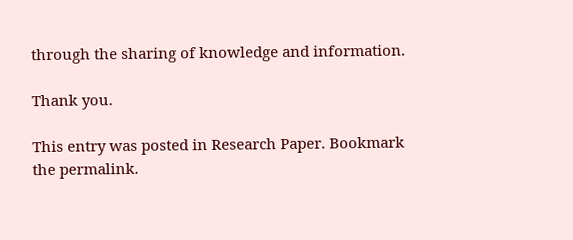through the sharing of knowledge and information.

Thank you.

This entry was posted in Research Paper. Bookmark the permalink.